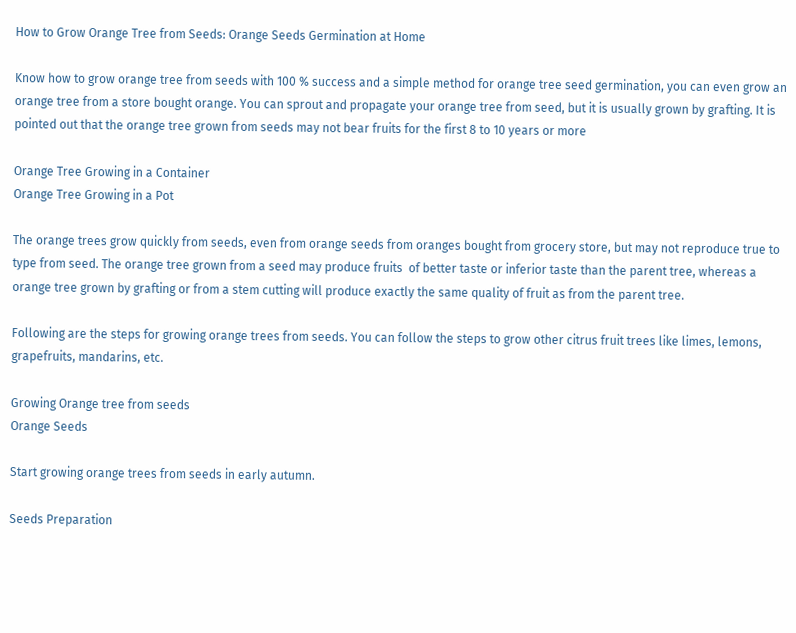How to Grow Orange Tree from Seeds: Orange Seeds Germination at Home

Know how to grow orange tree from seeds with 100 % success and a simple method for orange tree seed germination, you can even grow an orange tree from a store bought orange. You can sprout and propagate your orange tree from seed, but it is usually grown by grafting. It is pointed out that the orange tree grown from seeds may not bear fruits for the first 8 to 10 years or more

Orange Tree Growing in a Container
Orange Tree Growing in a Pot

The orange trees grow quickly from seeds, even from orange seeds from oranges bought from grocery store, but may not reproduce true to type from seed. The orange tree grown from a seed may produce fruits  of better taste or inferior taste than the parent tree, whereas a orange tree grown by grafting or from a stem cutting will produce exactly the same quality of fruit as from the parent tree.

Following are the steps for growing orange trees from seeds. You can follow the steps to grow other citrus fruit trees like limes, lemons, grapefruits, mandarins, etc.

Growing Orange tree from seeds
Orange Seeds

Start growing orange trees from seeds in early autumn.

Seeds Preparation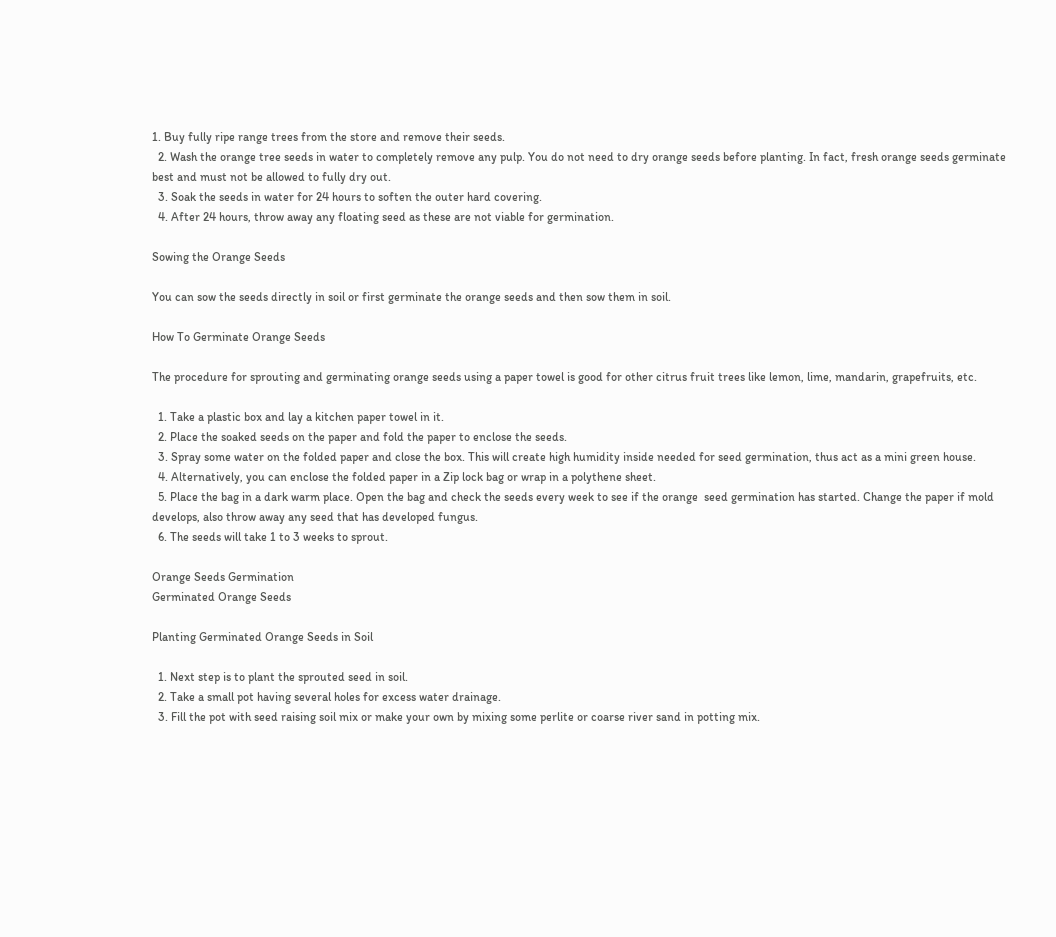1. Buy fully ripe range trees from the store and remove their seeds.
  2. Wash the orange tree seeds in water to completely remove any pulp. You do not need to dry orange seeds before planting. In fact, fresh orange seeds germinate best and must not be allowed to fully dry out.
  3. Soak the seeds in water for 24 hours to soften the outer hard covering.
  4. After 24 hours, throw away any floating seed as these are not viable for germination.

Sowing the Orange Seeds

You can sow the seeds directly in soil or first germinate the orange seeds and then sow them in soil.

How To Germinate Orange Seeds

The procedure for sprouting and germinating orange seeds using a paper towel is good for other citrus fruit trees like lemon, lime, mandarin, grapefruits, etc.

  1. Take a plastic box and lay a kitchen paper towel in it.
  2. Place the soaked seeds on the paper and fold the paper to enclose the seeds.
  3. Spray some water on the folded paper and close the box. This will create high humidity inside needed for seed germination, thus act as a mini green house.
  4. Alternatively, you can enclose the folded paper in a Zip lock bag or wrap in a polythene sheet.
  5. Place the bag in a dark warm place. Open the bag and check the seeds every week to see if the orange  seed germination has started. Change the paper if mold develops, also throw away any seed that has developed fungus.
  6. The seeds will take 1 to 3 weeks to sprout.

Orange Seeds Germination
Germinated Orange Seeds

Planting Germinated Orange Seeds in Soil

  1. Next step is to plant the sprouted seed in soil.
  2. Take a small pot having several holes for excess water drainage.
  3. Fill the pot with seed raising soil mix or make your own by mixing some perlite or coarse river sand in potting mix.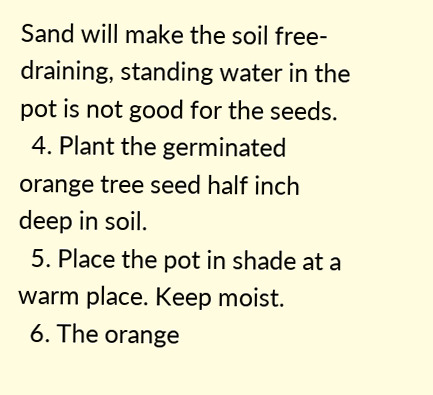Sand will make the soil free-draining, standing water in the pot is not good for the seeds.
  4. Plant the germinated orange tree seed half inch deep in soil.
  5. Place the pot in shade at a warm place. Keep moist.
  6. The orange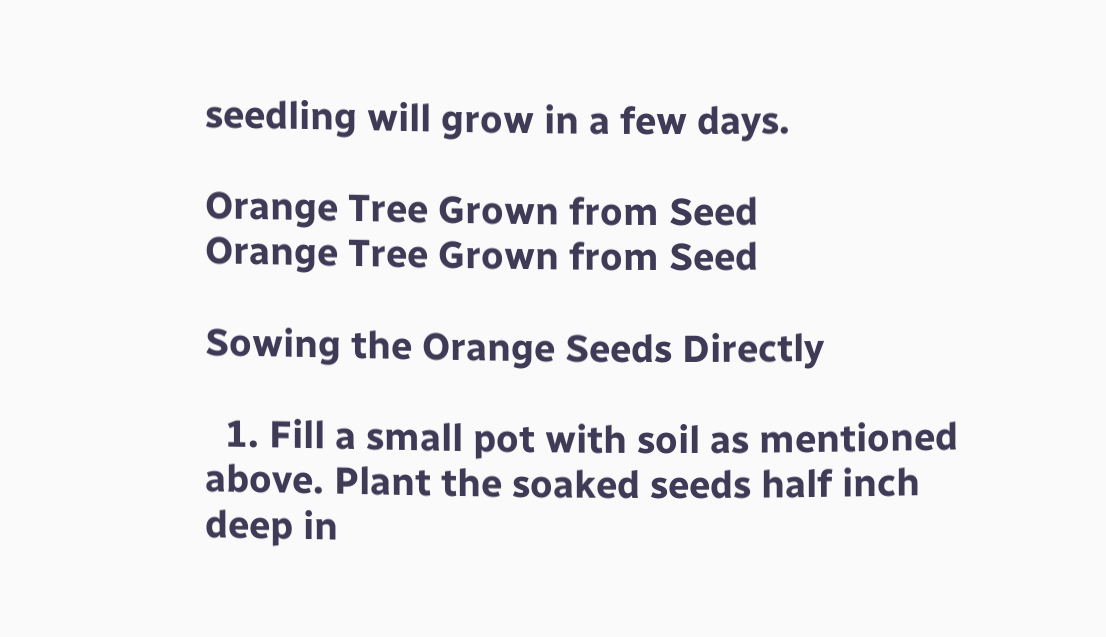seedling will grow in a few days.

Orange Tree Grown from Seed
Orange Tree Grown from Seed

Sowing the Orange Seeds Directly

  1. Fill a small pot with soil as mentioned above. Plant the soaked seeds half inch deep in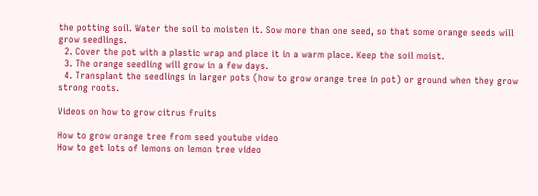the potting soil. Water the soil to moisten it. Sow more than one seed, so that some orange seeds will grow seedlings.
  2. Cover the pot with a plastic wrap and place it in a warm place. Keep the soil moist.
  3. The orange seedling will grow in a few days.
  4. Transplant the seedlings in larger pots (how to grow orange tree in pot) or ground when they grow strong roots.

Videos on how to grow citrus fruits

How to grow orange tree from seed youtube video
How to get lots of lemons on lemon tree video